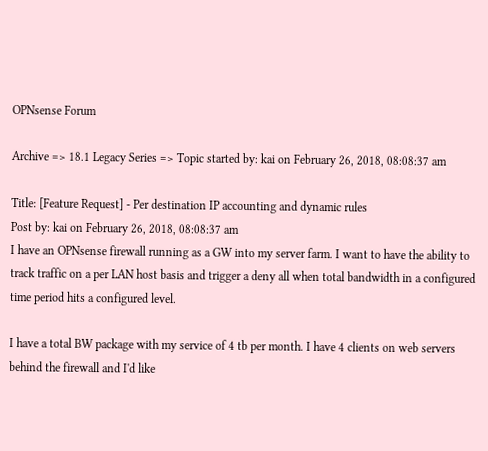OPNsense Forum

Archive => 18.1 Legacy Series => Topic started by: kai on February 26, 2018, 08:08:37 am

Title: [Feature Request] - Per destination IP accounting and dynamic rules
Post by: kai on February 26, 2018, 08:08:37 am
I have an OPNsense firewall running as a GW into my server farm. I want to have the ability to track traffic on a per LAN host basis and trigger a deny all when total bandwidth in a configured time period hits a configured level.

I have a total BW package with my service of 4 tb per month. I have 4 clients on web servers behind the firewall and I'd like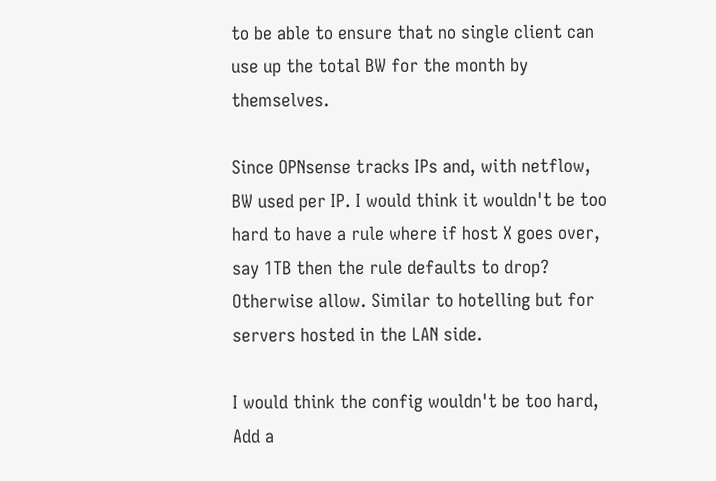to be able to ensure that no single client can use up the total BW for the month by themselves.

Since OPNsense tracks IPs and, with netflow, BW used per IP. I would think it wouldn't be too hard to have a rule where if host X goes over, say 1TB then the rule defaults to drop? Otherwise allow. Similar to hotelling but for servers hosted in the LAN side.

I would think the config wouldn't be too hard, Add a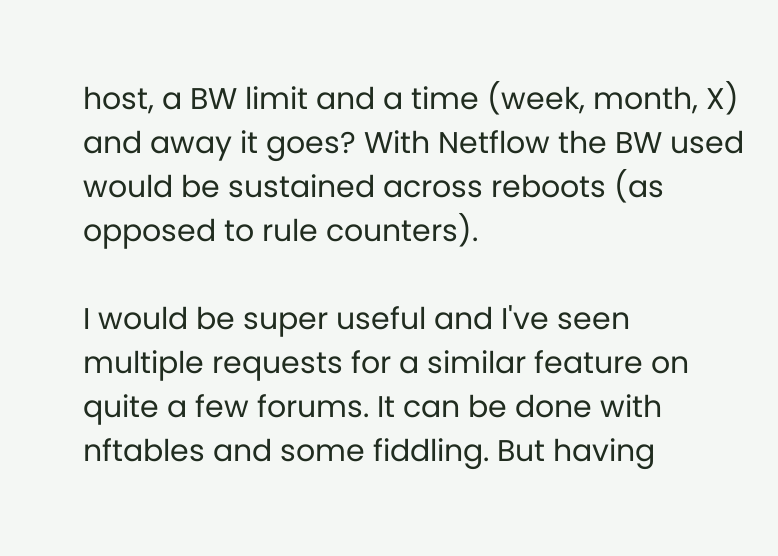host, a BW limit and a time (week, month, X) and away it goes? With Netflow the BW used would be sustained across reboots (as opposed to rule counters).

I would be super useful and I've seen multiple requests for a similar feature on quite a few forums. It can be done with nftables and some fiddling. But having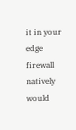it in your edge firewall natively would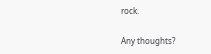rock.

Any thoughts?